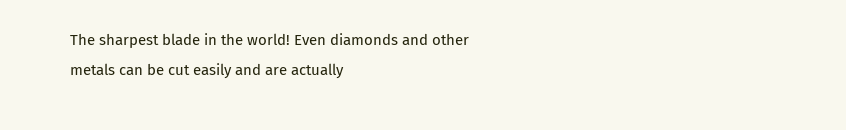The sharpest blade in the world! Even diamonds and other metals can be cut easily and are actually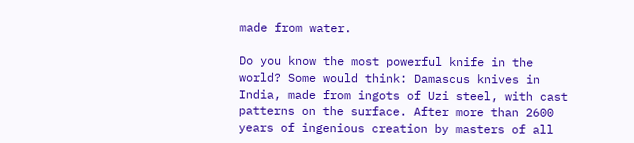made from water.

Do you know the most powerful knife in the world? Some would think: Damascus knives in India, made from ingots of Uzi steel, with cast patterns on the surface. After more than 2600 years of ingenious creation by masters of all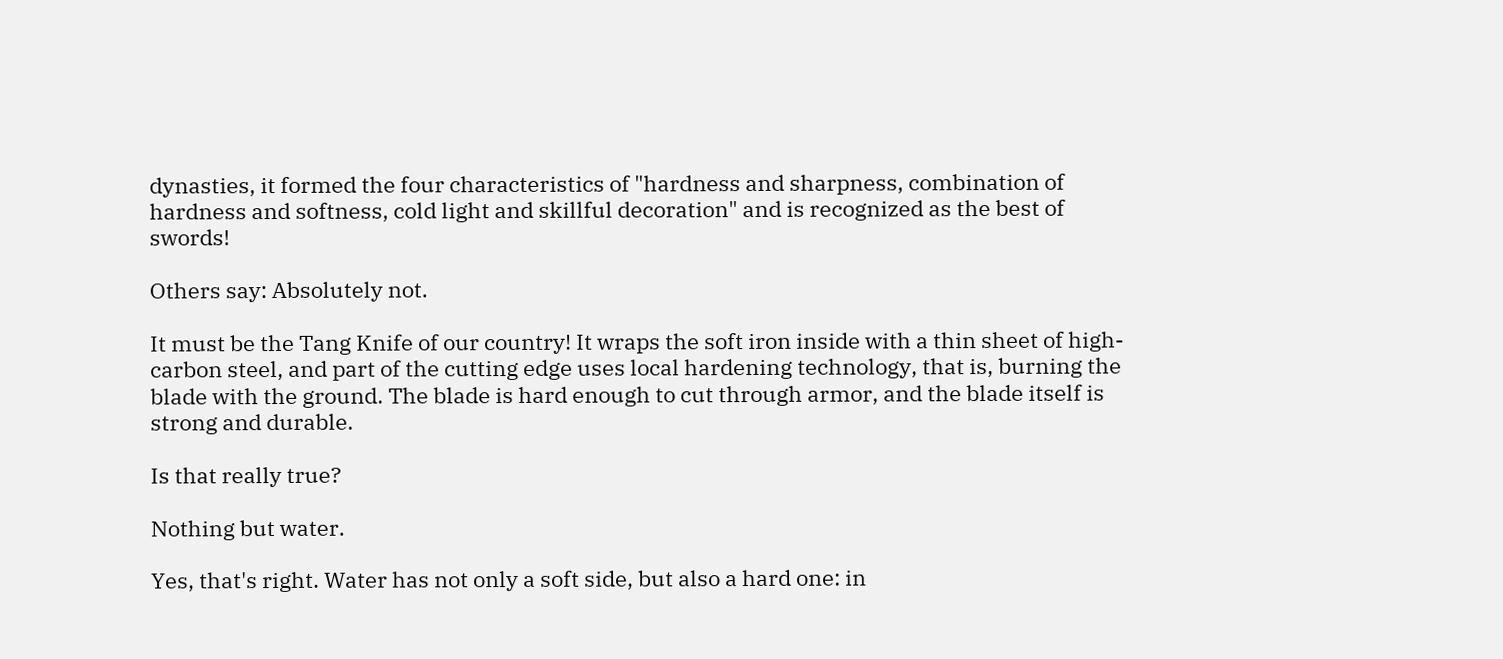dynasties, it formed the four characteristics of "hardness and sharpness, combination of hardness and softness, cold light and skillful decoration" and is recognized as the best of swords!

Others say: Absolutely not.

It must be the Tang Knife of our country! It wraps the soft iron inside with a thin sheet of high-carbon steel, and part of the cutting edge uses local hardening technology, that is, burning the blade with the ground. The blade is hard enough to cut through armor, and the blade itself is strong and durable.

Is that really true?

Nothing but water.

Yes, that's right. Water has not only a soft side, but also a hard one: in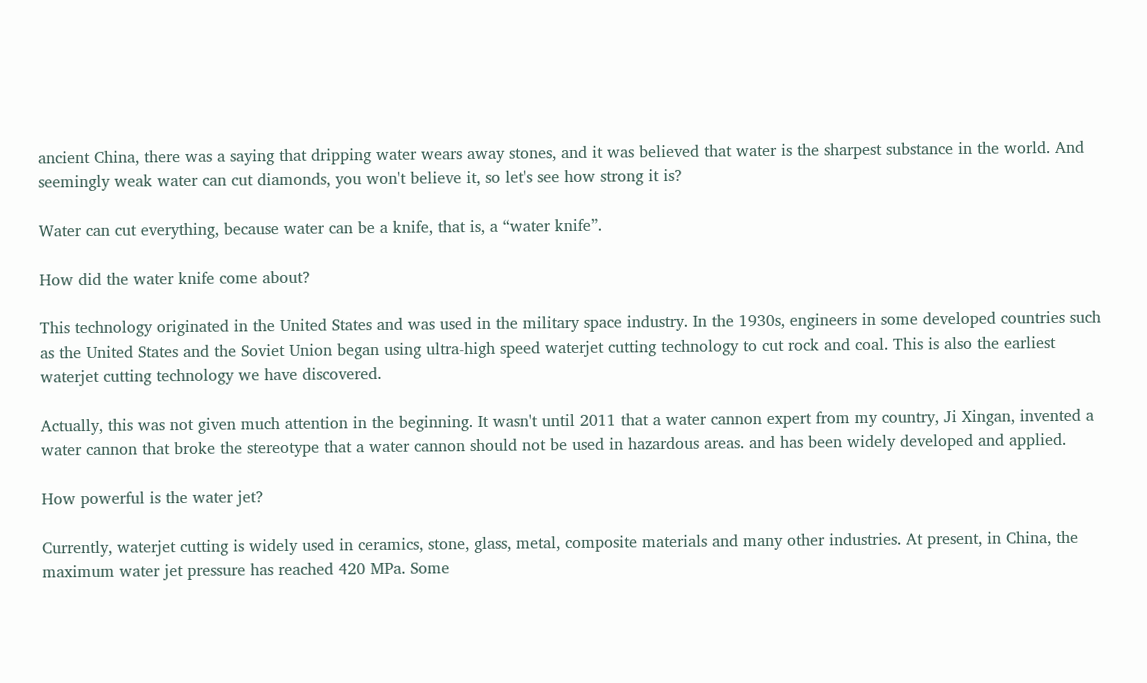ancient China, there was a saying that dripping water wears away stones, and it was believed that water is the sharpest substance in the world. And seemingly weak water can cut diamonds, you won't believe it, so let's see how strong it is?

Water can cut everything, because water can be a knife, that is, a “water knife”.

How did the water knife come about?

This technology originated in the United States and was used in the military space industry. In the 1930s, engineers in some developed countries such as the United States and the Soviet Union began using ultra-high speed waterjet cutting technology to cut rock and coal. This is also the earliest waterjet cutting technology we have discovered.

Actually, this was not given much attention in the beginning. It wasn't until 2011 that a water cannon expert from my country, Ji Xingan, invented a water cannon that broke the stereotype that a water cannon should not be used in hazardous areas. and has been widely developed and applied.

How powerful is the water jet?

Currently, waterjet cutting is widely used in ceramics, stone, glass, metal, composite materials and many other industries. At present, in China, the maximum water jet pressure has reached 420 MPa. Some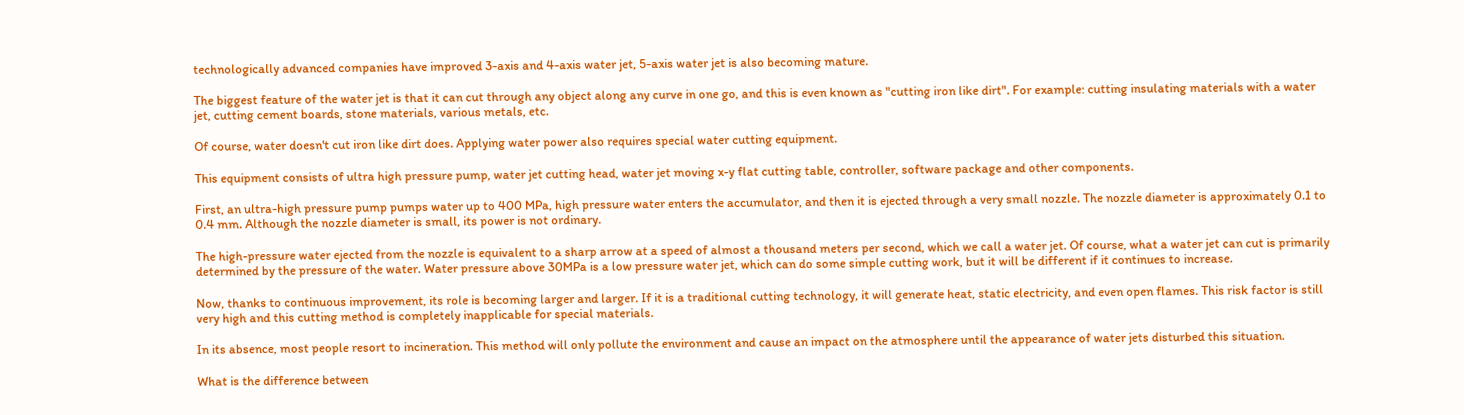technologically advanced companies have improved 3-axis and 4-axis water jet, 5-axis water jet is also becoming mature.

The biggest feature of the water jet is that it can cut through any object along any curve in one go, and this is even known as "cutting iron like dirt". For example: cutting insulating materials with a water jet, cutting cement boards, stone materials, various metals, etc.

Of course, water doesn't cut iron like dirt does. Applying water power also requires special water cutting equipment.

This equipment consists of ultra high pressure pump, water jet cutting head, water jet moving x-y flat cutting table, controller, software package and other components.

First, an ultra-high pressure pump pumps water up to 400 MPa, high pressure water enters the accumulator, and then it is ejected through a very small nozzle. The nozzle diameter is approximately 0.1 to 0.4 mm. Although the nozzle diameter is small, its power is not ordinary.

The high-pressure water ejected from the nozzle is equivalent to a sharp arrow at a speed of almost a thousand meters per second, which we call a water jet. Of course, what a water jet can cut is primarily determined by the pressure of the water. Water pressure above 30MPa is a low pressure water jet, which can do some simple cutting work, but it will be different if it continues to increase.

Now, thanks to continuous improvement, its role is becoming larger and larger. If it is a traditional cutting technology, it will generate heat, static electricity, and even open flames. This risk factor is still very high and this cutting method is completely inapplicable for special materials.

In its absence, most people resort to incineration. This method will only pollute the environment and cause an impact on the atmosphere until the appearance of water jets disturbed this situation.

What is the difference between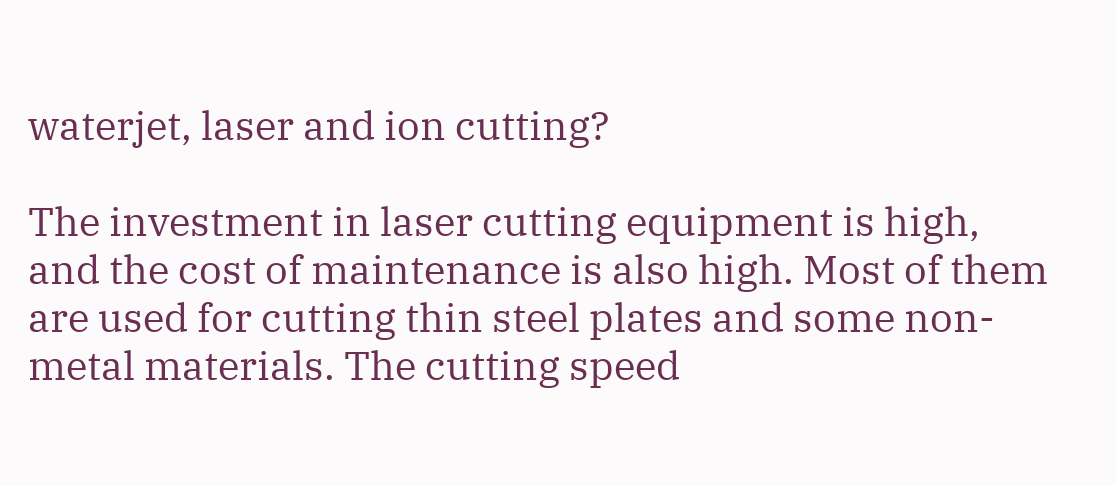waterjet, laser and ion cutting?

The investment in laser cutting equipment is high, and the cost of maintenance is also high. Most of them are used for cutting thin steel plates and some non-metal materials. The cutting speed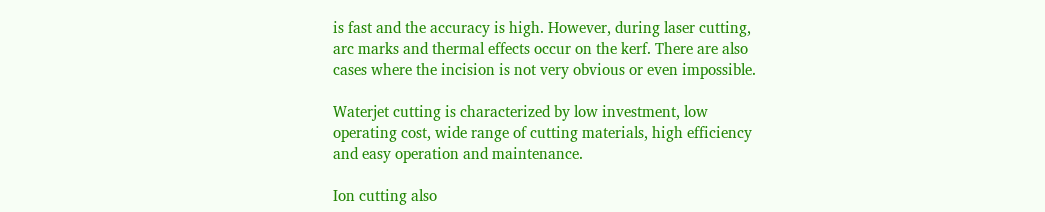is fast and the accuracy is high. However, during laser cutting, arc marks and thermal effects occur on the kerf. There are also cases where the incision is not very obvious or even impossible.

Waterjet cutting is characterized by low investment, low operating cost, wide range of cutting materials, high efficiency and easy operation and maintenance.

Ion cutting also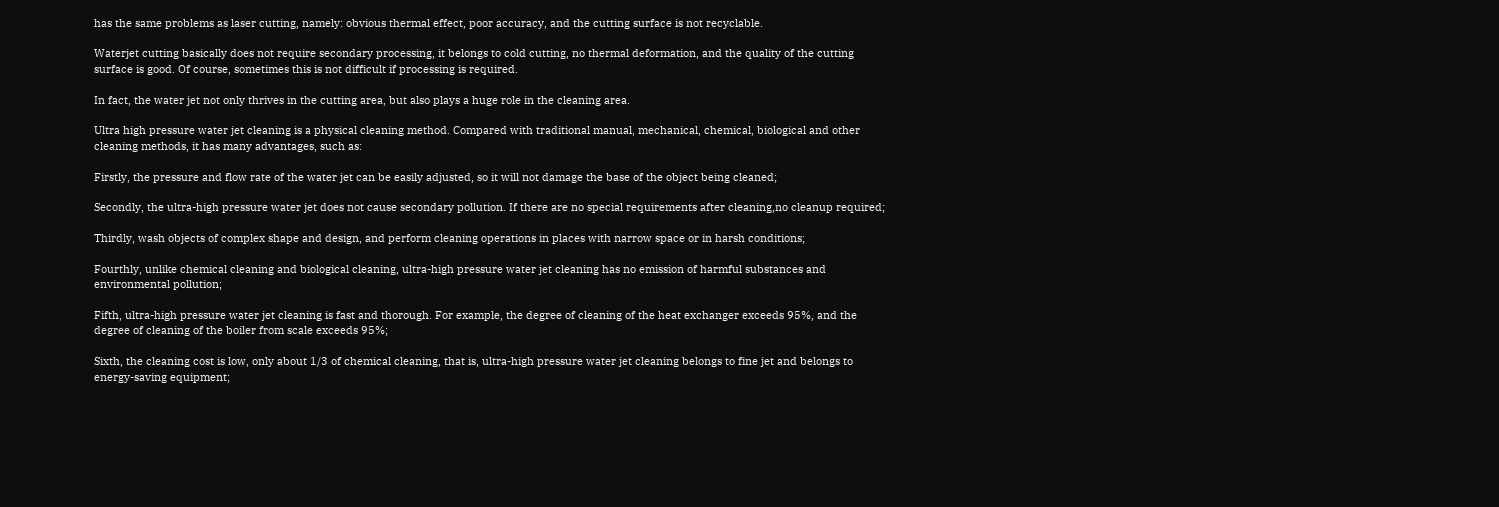has the same problems as laser cutting, namely: obvious thermal effect, poor accuracy, and the cutting surface is not recyclable.

Waterjet cutting basically does not require secondary processing, it belongs to cold cutting, no thermal deformation, and the quality of the cutting surface is good. Of course, sometimes this is not difficult if processing is required.

In fact, the water jet not only thrives in the cutting area, but also plays a huge role in the cleaning area.

Ultra high pressure water jet cleaning is a physical cleaning method. Compared with traditional manual, mechanical, chemical, biological and other cleaning methods, it has many advantages, such as:

Firstly, the pressure and flow rate of the water jet can be easily adjusted, so it will not damage the base of the object being cleaned;

Secondly, the ultra-high pressure water jet does not cause secondary pollution. If there are no special requirements after cleaning,no cleanup required;

Thirdly, wash objects of complex shape and design, and perform cleaning operations in places with narrow space or in harsh conditions;

Fourthly, unlike chemical cleaning and biological cleaning, ultra-high pressure water jet cleaning has no emission of harmful substances and environmental pollution;

Fifth, ultra-high pressure water jet cleaning is fast and thorough. For example, the degree of cleaning of the heat exchanger exceeds 95%, and the degree of cleaning of the boiler from scale exceeds 95%;

Sixth, the cleaning cost is low, only about 1/3 of chemical cleaning, that is, ultra-high pressure water jet cleaning belongs to fine jet and belongs to energy-saving equipment;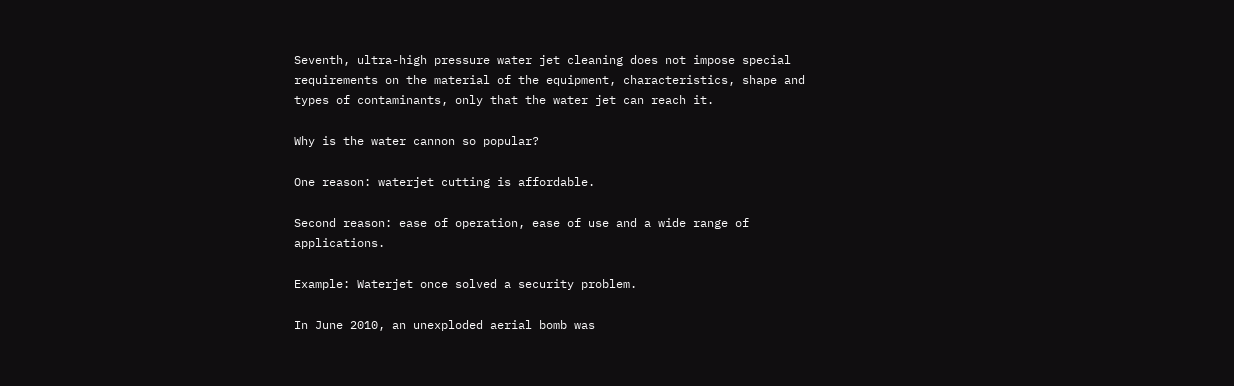Seventh, ultra-high pressure water jet cleaning does not impose special requirements on the material of the equipment, characteristics, shape and types of contaminants, only that the water jet can reach it.

Why is the water cannon so popular?

One reason: waterjet cutting is affordable.

Second reason: ease of operation, ease of use and a wide range of applications.

Example: Waterjet once solved a security problem.

In June 2010, an unexploded aerial bomb was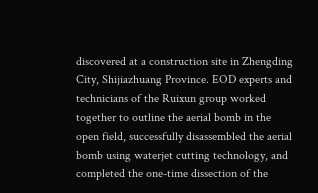discovered at a construction site in Zhengding City, Shijiazhuang Province. EOD experts and technicians of the Ruixun group worked together to outline the aerial bomb in the open field, successfully disassembled the aerial bomb using waterjet cutting technology, and completed the one-time dissection of the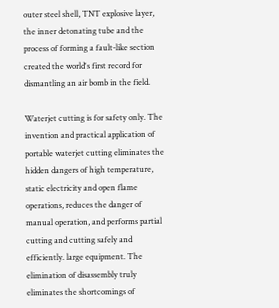outer steel shell, TNT explosive layer, the inner detonating tube and the process of forming a fault-like section created the world's first record for dismantling an air bomb in the field.

Waterjet cutting is for safety only. The invention and practical application of portable waterjet cutting eliminates the hidden dangers of high temperature, static electricity and open flame operations, reduces the danger of manual operation, and performs partial cutting and cutting safely and efficiently. large equipment. The elimination of disassembly truly eliminates the shortcomings of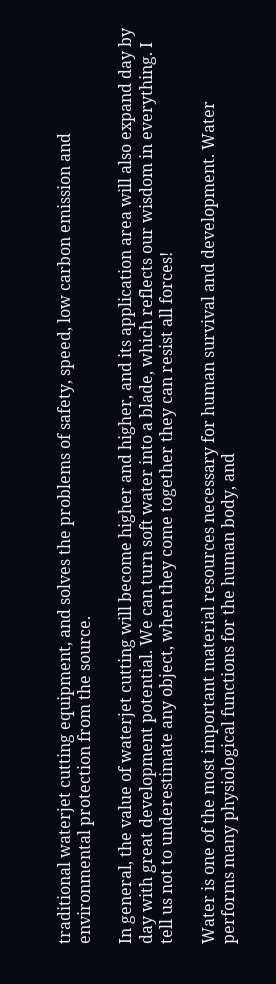traditional waterjet cutting equipment, and solves the problems of safety, speed, low carbon emission and environmental protection from the source.

In general, the value of waterjet cutting will become higher and higher, and its application area will also expand day by day with great development potential. We can turn soft water into a blade, which reflects our wisdom in everything. I tell us not to underestimate any object, when they come together they can resist all forces!

Water is one of the most important material resources necessary for human survival and development. Water performs many physiological functions for the human body, and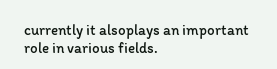currently it alsoplays an important role in various fields.